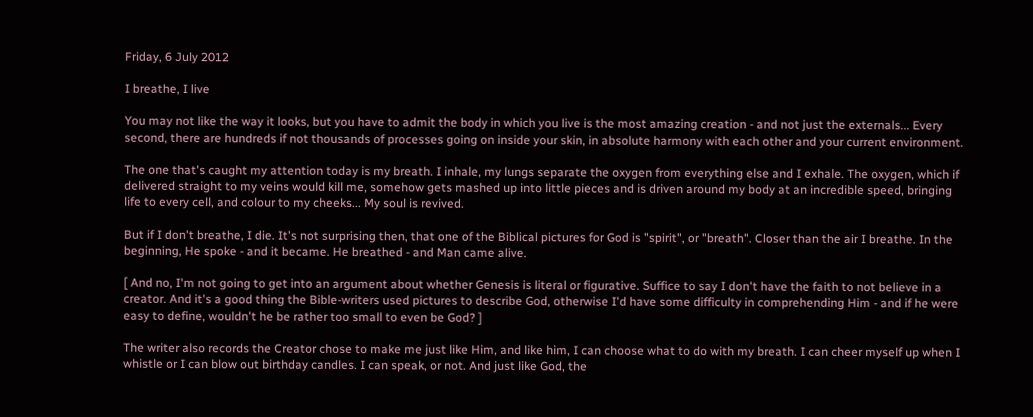Friday, 6 July 2012

I breathe, I live

You may not like the way it looks, but you have to admit the body in which you live is the most amazing creation - and not just the externals... Every second, there are hundreds if not thousands of processes going on inside your skin, in absolute harmony with each other and your current environment.

The one that's caught my attention today is my breath. I inhale, my lungs separate the oxygen from everything else and I exhale. The oxygen, which if delivered straight to my veins would kill me, somehow gets mashed up into little pieces and is driven around my body at an incredible speed, bringing life to every cell, and colour to my cheeks... My soul is revived.

But if I don't breathe, I die. It's not surprising then, that one of the Biblical pictures for God is "spirit", or "breath". Closer than the air I breathe. In the beginning, He spoke - and it became. He breathed - and Man came alive.

[ And no, I'm not going to get into an argument about whether Genesis is literal or figurative. Suffice to say I don't have the faith to not believe in a creator. And it's a good thing the Bible-writers used pictures to describe God, otherwise I'd have some difficulty in comprehending Him - and if he were easy to define, wouldn't he be rather too small to even be God? ]

The writer also records the Creator chose to make me just like Him, and like him, I can choose what to do with my breath. I can cheer myself up when I whistle or I can blow out birthday candles. I can speak, or not. And just like God, the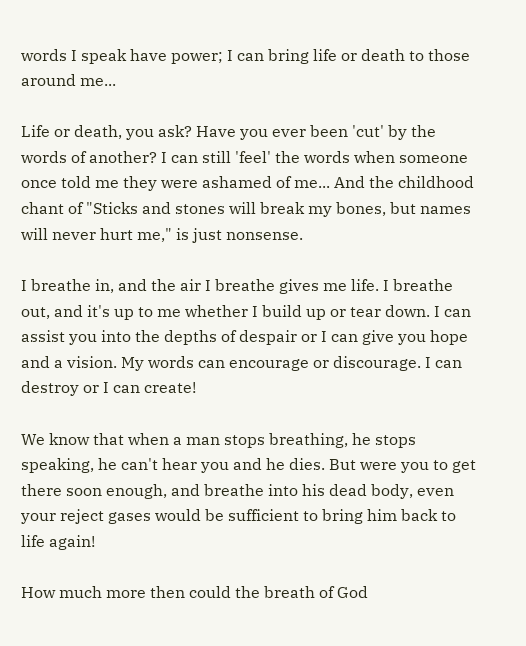words I speak have power; I can bring life or death to those around me...

Life or death, you ask? Have you ever been 'cut' by the words of another? I can still 'feel' the words when someone once told me they were ashamed of me... And the childhood chant of "Sticks and stones will break my bones, but names will never hurt me," is just nonsense.

I breathe in, and the air I breathe gives me life. I breathe out, and it's up to me whether I build up or tear down. I can assist you into the depths of despair or I can give you hope and a vision. My words can encourage or discourage. I can destroy or I can create!

We know that when a man stops breathing, he stops speaking, he can't hear you and he dies. But were you to get there soon enough, and breathe into his dead body, even your reject gases would be sufficient to bring him back to life again!

How much more then could the breath of God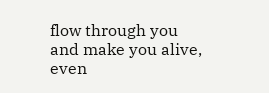flow through you and make you alive, even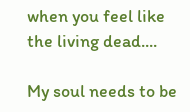when you feel like the living dead....

My soul needs to be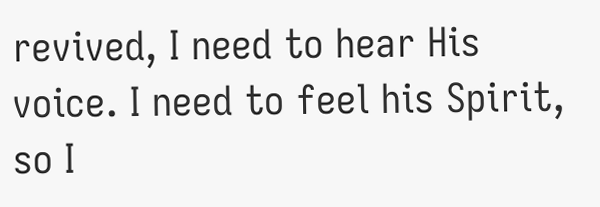revived, I need to hear His voice. I need to feel his Spirit, so I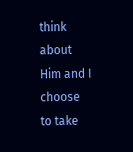think about Him and I choose to take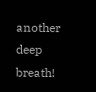another deep breath!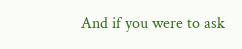And if you were to ask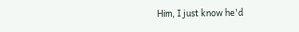Him, I just know he'd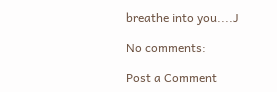breathe into you....J

No comments:

Post a Comment